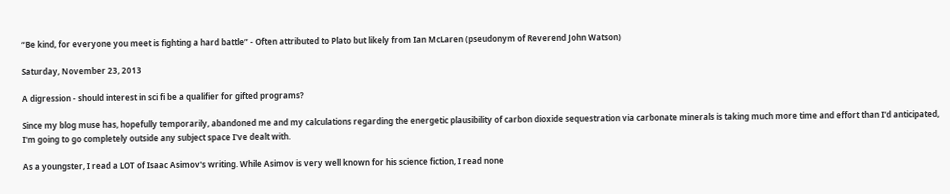“Be kind, for everyone you meet is fighting a hard battle” - Often attributed to Plato but likely from Ian McLaren (pseudonym of Reverend John Watson)

Saturday, November 23, 2013

A digression - should interest in sci fi be a qualifier for gifted programs?

Since my blog muse has, hopefully temporarily, abandoned me and my calculations regarding the energetic plausibility of carbon dioxide sequestration via carbonate minerals is taking much more time and effort than I'd anticipated, I'm going to go completely outside any subject space I've dealt with.

As a youngster, I read a LOT of Isaac Asimov's writing. While Asimov is very well known for his science fiction, I read none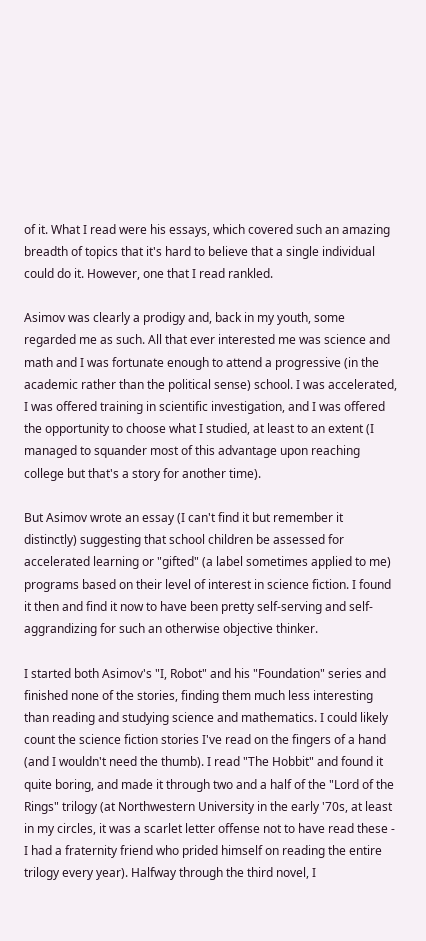of it. What I read were his essays, which covered such an amazing breadth of topics that it's hard to believe that a single individual could do it. However, one that I read rankled.

Asimov was clearly a prodigy and, back in my youth, some regarded me as such. All that ever interested me was science and math and I was fortunate enough to attend a progressive (in the academic rather than the political sense) school. I was accelerated, I was offered training in scientific investigation, and I was offered the opportunity to choose what I studied, at least to an extent (I managed to squander most of this advantage upon reaching college but that's a story for another time).

But Asimov wrote an essay (I can't find it but remember it distinctly) suggesting that school children be assessed for accelerated learning or "gifted" (a label sometimes applied to me) programs based on their level of interest in science fiction. I found it then and find it now to have been pretty self-serving and self-aggrandizing for such an otherwise objective thinker.

I started both Asimov's "I, Robot" and his "Foundation" series and finished none of the stories, finding them much less interesting than reading and studying science and mathematics. I could likely count the science fiction stories I've read on the fingers of a hand (and I wouldn't need the thumb). I read "The Hobbit" and found it quite boring, and made it through two and a half of the "Lord of the Rings" trilogy (at Northwestern University in the early '70s, at least in my circles, it was a scarlet letter offense not to have read these - I had a fraternity friend who prided himself on reading the entire trilogy every year). Halfway through the third novel, I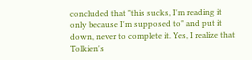concluded that "this sucks, I'm reading it only because I'm supposed to" and put it down, never to complete it. Yes, I realize that Tolkien's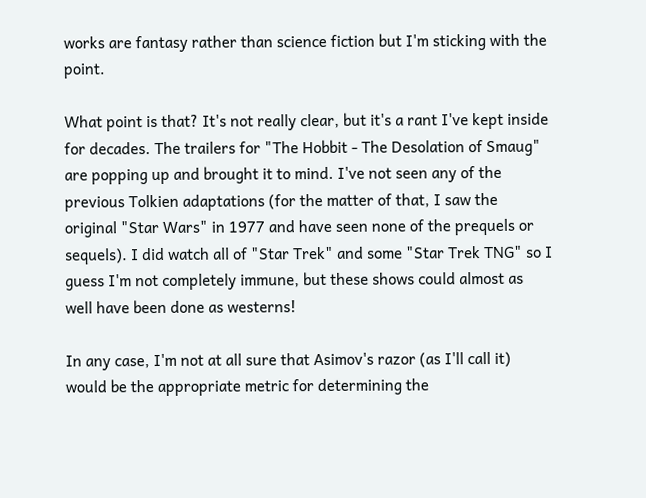works are fantasy rather than science fiction but I'm sticking with the point.

What point is that? It's not really clear, but it's a rant I've kept inside for decades. The trailers for "The Hobbit - The Desolation of Smaug" are popping up and brought it to mind. I've not seen any of the previous Tolkien adaptations (for the matter of that, I saw the original "Star Wars" in 1977 and have seen none of the prequels or sequels). I did watch all of "Star Trek" and some "Star Trek TNG" so I guess I'm not completely immune, but these shows could almost as well have been done as westerns!

In any case, I'm not at all sure that Asimov's razor (as I'll call it) would be the appropriate metric for determining the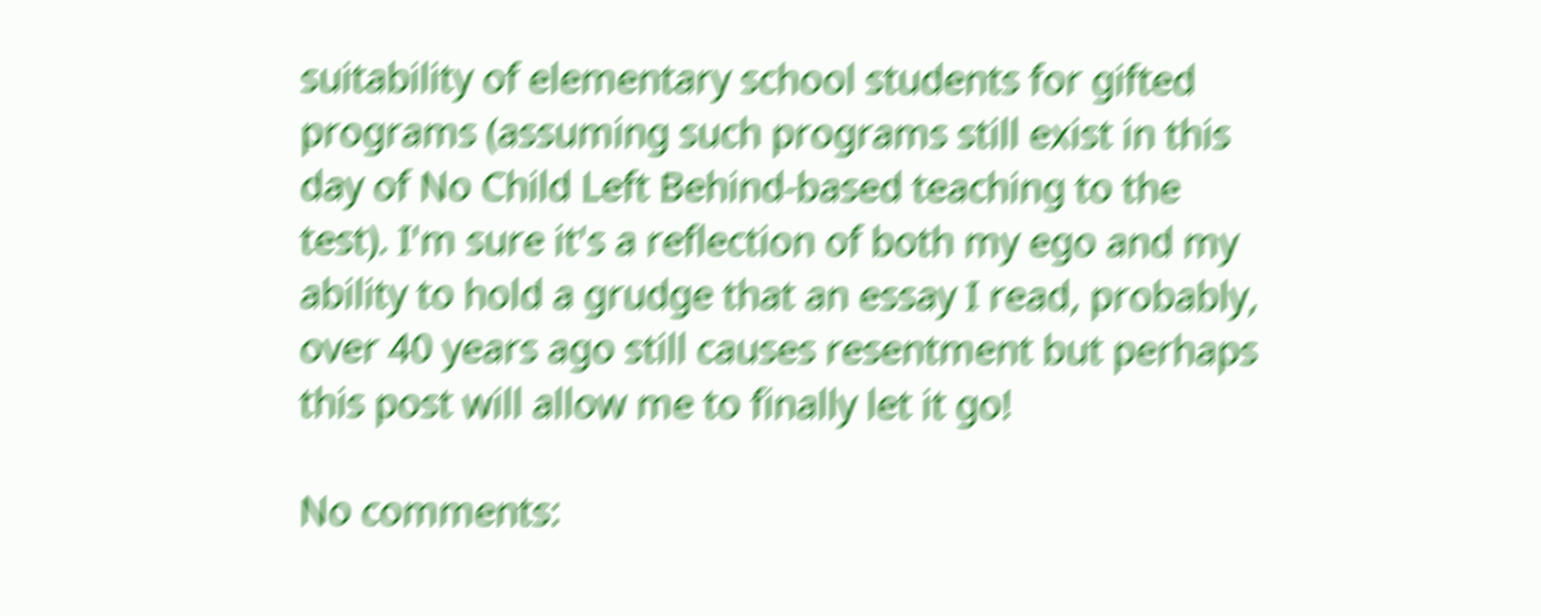suitability of elementary school students for gifted programs (assuming such programs still exist in this day of No Child Left Behind-based teaching to the test). I'm sure it's a reflection of both my ego and my ability to hold a grudge that an essay I read, probably, over 40 years ago still causes resentment but perhaps this post will allow me to finally let it go!

No comments: